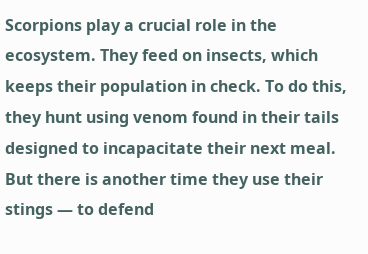Scorpions play a crucial role in the ecosystem. They feed on insects, which keeps their population in check. To do this, they hunt using venom found in their tails designed to incapacitate their next meal. But there is another time they use their stings — to defend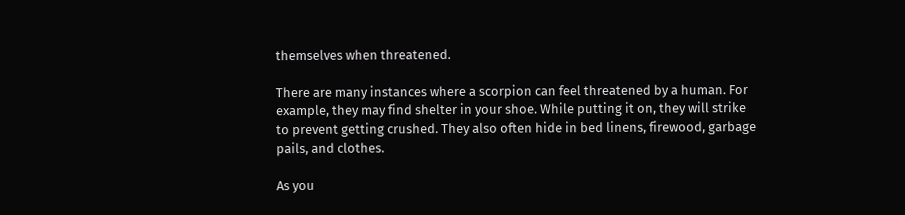themselves when threatened.

There are many instances where a scorpion can feel threatened by a human. For example, they may find shelter in your shoe. While putting it on, they will strike to prevent getting crushed. They also often hide in bed linens, firewood, garbage pails, and clothes.

As you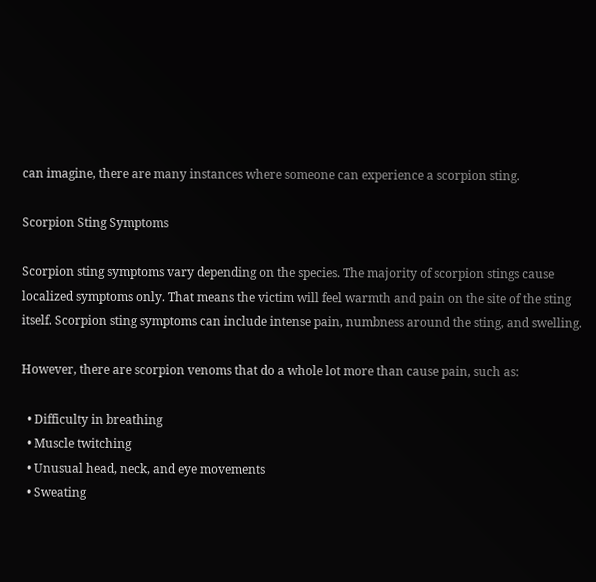can imagine, there are many instances where someone can experience a scorpion sting.

Scorpion Sting Symptoms

Scorpion sting symptoms vary depending on the species. The majority of scorpion stings cause localized symptoms only. That means the victim will feel warmth and pain on the site of the sting itself. Scorpion sting symptoms can include intense pain, numbness around the sting, and swelling.

However, there are scorpion venoms that do a whole lot more than cause pain, such as:

  • Difficulty in breathing
  • Muscle twitching
  • Unusual head, neck, and eye movements
  • Sweating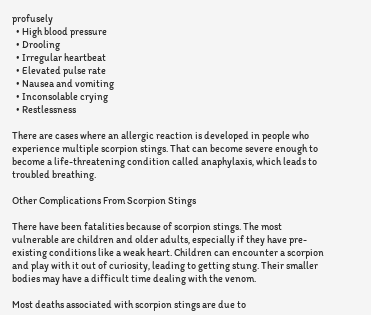profusely
  • High blood pressure
  • Drooling
  • Irregular heartbeat
  • Elevated pulse rate
  • Nausea and vomiting
  • Inconsolable crying
  • Restlessness

There are cases where an allergic reaction is developed in people who experience multiple scorpion stings. That can become severe enough to become a life-threatening condition called anaphylaxis, which leads to troubled breathing.

Other Complications From Scorpion Stings

There have been fatalities because of scorpion stings. The most vulnerable are children and older adults, especially if they have pre-existing conditions like a weak heart. Children can encounter a scorpion and play with it out of curiosity, leading to getting stung. Their smaller bodies may have a difficult time dealing with the venom.

Most deaths associated with scorpion stings are due to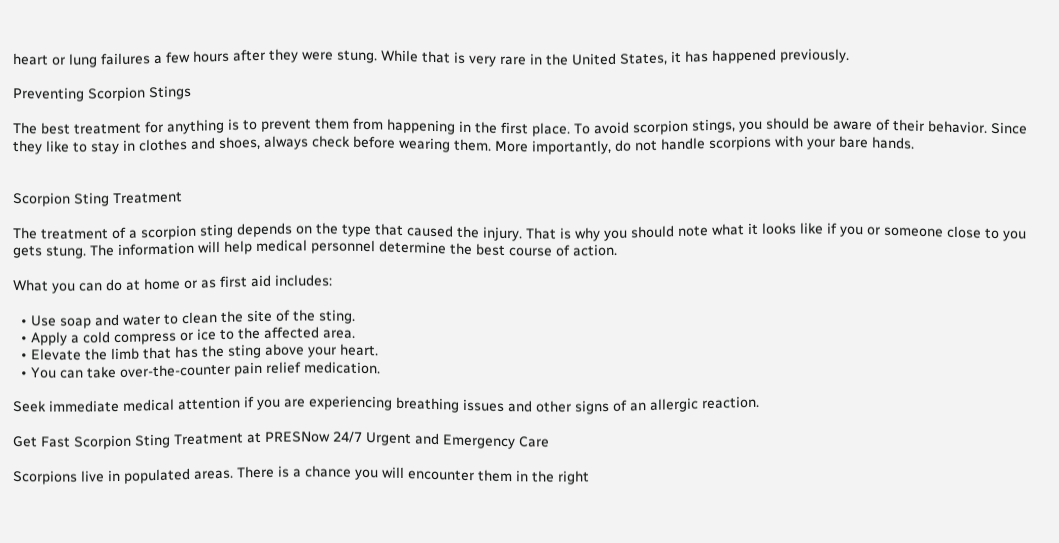heart or lung failures a few hours after they were stung. While that is very rare in the United States, it has happened previously.

Preventing Scorpion Stings

The best treatment for anything is to prevent them from happening in the first place. To avoid scorpion stings, you should be aware of their behavior. Since they like to stay in clothes and shoes, always check before wearing them. More importantly, do not handle scorpions with your bare hands.


Scorpion Sting Treatment

The treatment of a scorpion sting depends on the type that caused the injury. That is why you should note what it looks like if you or someone close to you gets stung. The information will help medical personnel determine the best course of action.

What you can do at home or as first aid includes:

  • Use soap and water to clean the site of the sting.
  • Apply a cold compress or ice to the affected area.
  • Elevate the limb that has the sting above your heart.
  • You can take over-the-counter pain relief medication.

Seek immediate medical attention if you are experiencing breathing issues and other signs of an allergic reaction.

Get Fast Scorpion Sting Treatment at PRESNow 24/7 Urgent and Emergency Care

Scorpions live in populated areas. There is a chance you will encounter them in the right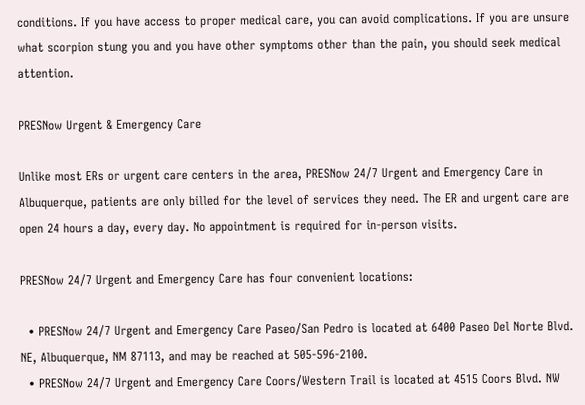conditions. If you have access to proper medical care, you can avoid complications. If you are unsure what scorpion stung you and you have other symptoms other than the pain, you should seek medical attention.

PRESNow Urgent & Emergency Care

Unlike most ERs or urgent care centers in the area, PRESNow 24/7 Urgent and Emergency Care in Albuquerque, patients are only billed for the level of services they need. The ER and urgent care are open 24 hours a day, every day. No appointment is required for in-person visits.

PRESNow 24/7 Urgent and Emergency Care has four convenient locations:

  • PRESNow 24/7 Urgent and Emergency Care Paseo/San Pedro is located at 6400 Paseo Del Norte Blvd. NE, Albuquerque, NM 87113, and may be reached at 505-596-2100.
  • PRESNow 24/7 Urgent and Emergency Care Coors/Western Trail is located at 4515 Coors Blvd. NW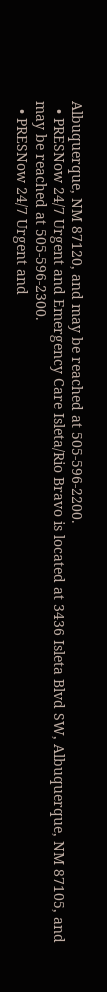Albuquerque, NM 87120, and may be reached at 505-596-2200.
  • PRESNow 24/7 Urgent and Emergency Care Isleta/Rio Bravo is located at 3436 Isleta Blvd SW, Albuquerque, NM 87105, and may be reached at 505-596-2300.
  • PRESNow 24/7 Urgent and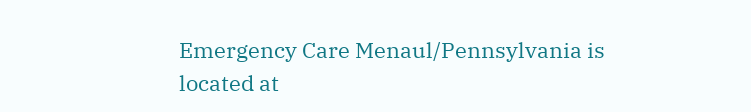Emergency Care Menaul/Pennsylvania is located at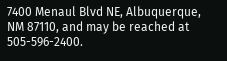7400 Menaul Blvd NE, Albuquerque, NM 87110, and may be reached at 505-596-2400.